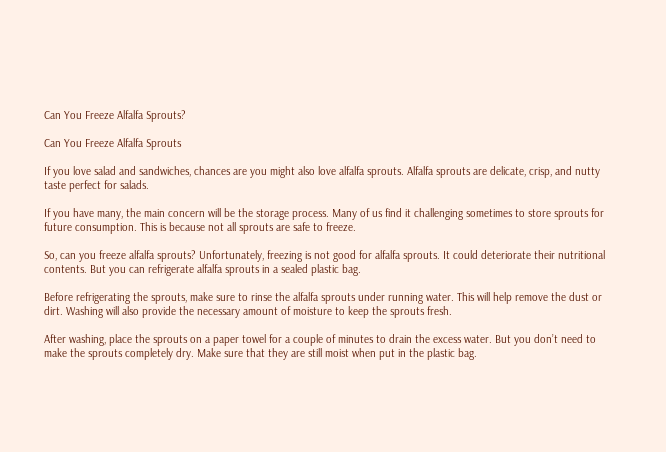Can You Freeze Alfalfa Sprouts?

Can You Freeze Alfalfa Sprouts

If you love salad and sandwiches, chances are you might also love alfalfa sprouts. Alfalfa sprouts are delicate, crisp, and nutty taste perfect for salads.

If you have many, the main concern will be the storage process. Many of us find it challenging sometimes to store sprouts for future consumption. This is because not all sprouts are safe to freeze.

So, can you freeze alfalfa sprouts? Unfortunately, freezing is not good for alfalfa sprouts. It could deteriorate their nutritional contents. But you can refrigerate alfalfa sprouts in a sealed plastic bag.

Before refrigerating the sprouts, make sure to rinse the alfalfa sprouts under running water. This will help remove the dust or dirt. Washing will also provide the necessary amount of moisture to keep the sprouts fresh.

After washing, place the sprouts on a paper towel for a couple of minutes to drain the excess water. But you don’t need to make the sprouts completely dry. Make sure that they are still moist when put in the plastic bag.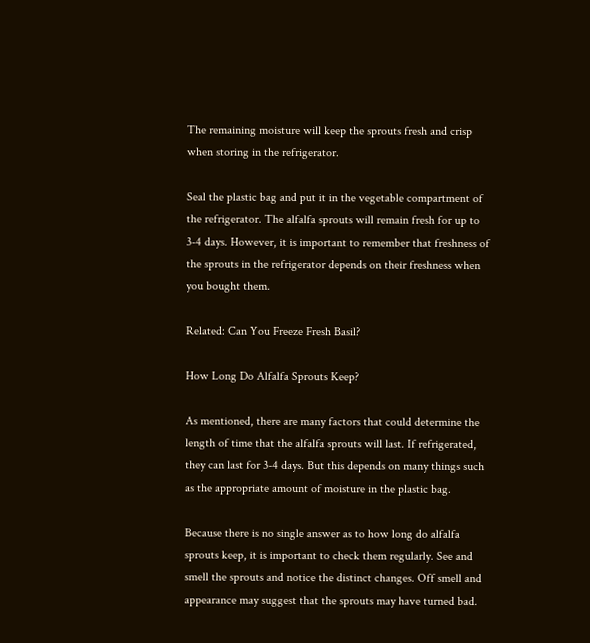The remaining moisture will keep the sprouts fresh and crisp when storing in the refrigerator.

Seal the plastic bag and put it in the vegetable compartment of the refrigerator. The alfalfa sprouts will remain fresh for up to 3-4 days. However, it is important to remember that freshness of the sprouts in the refrigerator depends on their freshness when you bought them.

Related: Can You Freeze Fresh Basil?

How Long Do Alfalfa Sprouts Keep?

As mentioned, there are many factors that could determine the length of time that the alfalfa sprouts will last. If refrigerated, they can last for 3-4 days. But this depends on many things such as the appropriate amount of moisture in the plastic bag.

Because there is no single answer as to how long do alfalfa sprouts keep, it is important to check them regularly. See and smell the sprouts and notice the distinct changes. Off smell and appearance may suggest that the sprouts may have turned bad.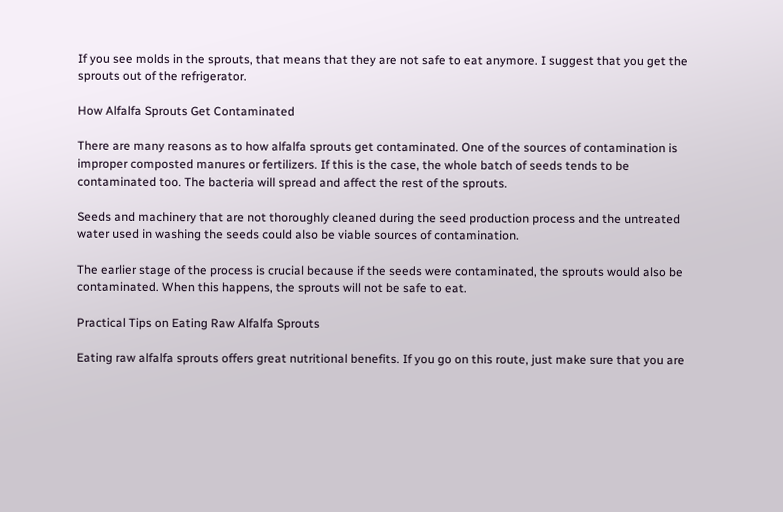If you see molds in the sprouts, that means that they are not safe to eat anymore. I suggest that you get the sprouts out of the refrigerator.

How Alfalfa Sprouts Get Contaminated

There are many reasons as to how alfalfa sprouts get contaminated. One of the sources of contamination is improper composted manures or fertilizers. If this is the case, the whole batch of seeds tends to be contaminated too. The bacteria will spread and affect the rest of the sprouts.

Seeds and machinery that are not thoroughly cleaned during the seed production process and the untreated water used in washing the seeds could also be viable sources of contamination.

The earlier stage of the process is crucial because if the seeds were contaminated, the sprouts would also be contaminated. When this happens, the sprouts will not be safe to eat.

Practical Tips on Eating Raw Alfalfa Sprouts

Eating raw alfalfa sprouts offers great nutritional benefits. If you go on this route, just make sure that you are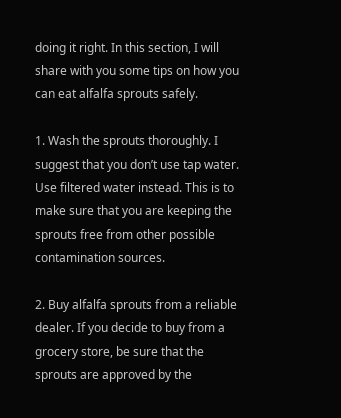doing it right. In this section, I will share with you some tips on how you can eat alfalfa sprouts safely.

1. Wash the sprouts thoroughly. I suggest that you don’t use tap water. Use filtered water instead. This is to make sure that you are keeping the sprouts free from other possible contamination sources.

2. Buy alfalfa sprouts from a reliable dealer. If you decide to buy from a grocery store, be sure that the sprouts are approved by the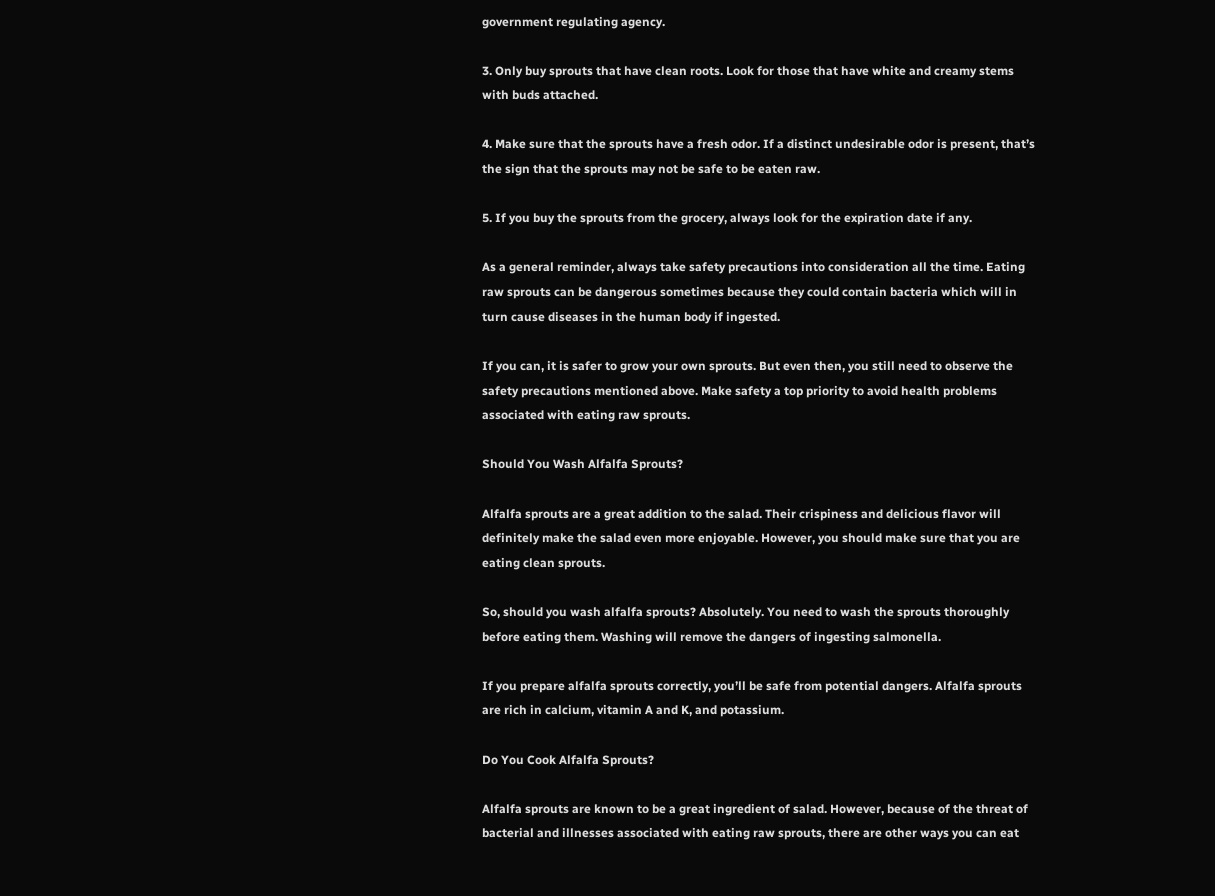government regulating agency.

3. Only buy sprouts that have clean roots. Look for those that have white and creamy stems with buds attached.

4. Make sure that the sprouts have a fresh odor. If a distinct undesirable odor is present, that’s the sign that the sprouts may not be safe to be eaten raw.

5. If you buy the sprouts from the grocery, always look for the expiration date if any.

As a general reminder, always take safety precautions into consideration all the time. Eating raw sprouts can be dangerous sometimes because they could contain bacteria which will in turn cause diseases in the human body if ingested.

If you can, it is safer to grow your own sprouts. But even then, you still need to observe the safety precautions mentioned above. Make safety a top priority to avoid health problems associated with eating raw sprouts.

Should You Wash Alfalfa Sprouts?

Alfalfa sprouts are a great addition to the salad. Their crispiness and delicious flavor will definitely make the salad even more enjoyable. However, you should make sure that you are eating clean sprouts.

So, should you wash alfalfa sprouts? Absolutely. You need to wash the sprouts thoroughly before eating them. Washing will remove the dangers of ingesting salmonella.

If you prepare alfalfa sprouts correctly, you’ll be safe from potential dangers. Alfalfa sprouts are rich in calcium, vitamin A and K, and potassium.

Do You Cook Alfalfa Sprouts?

Alfalfa sprouts are known to be a great ingredient of salad. However, because of the threat of bacterial and illnesses associated with eating raw sprouts, there are other ways you can eat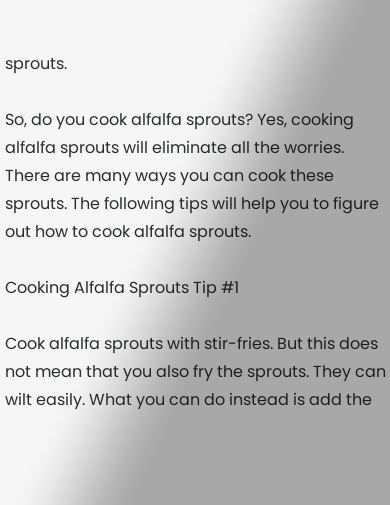sprouts.

So, do you cook alfalfa sprouts? Yes, cooking alfalfa sprouts will eliminate all the worries. There are many ways you can cook these sprouts. The following tips will help you to figure out how to cook alfalfa sprouts.

Cooking Alfalfa Sprouts Tip #1

Cook alfalfa sprouts with stir-fries. But this does not mean that you also fry the sprouts. They can wilt easily. What you can do instead is add the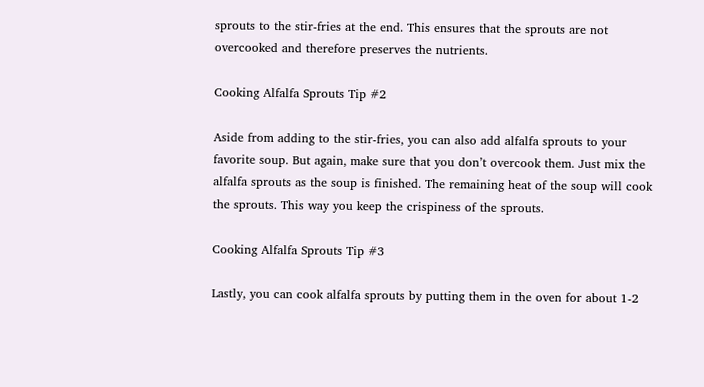sprouts to the stir-fries at the end. This ensures that the sprouts are not overcooked and therefore preserves the nutrients.

Cooking Alfalfa Sprouts Tip #2

Aside from adding to the stir-fries, you can also add alfalfa sprouts to your favorite soup. But again, make sure that you don’t overcook them. Just mix the alfalfa sprouts as the soup is finished. The remaining heat of the soup will cook the sprouts. This way you keep the crispiness of the sprouts.

Cooking Alfalfa Sprouts Tip #3

Lastly, you can cook alfalfa sprouts by putting them in the oven for about 1-2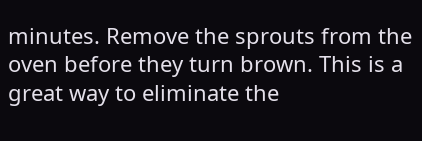minutes. Remove the sprouts from the oven before they turn brown. This is a great way to eliminate the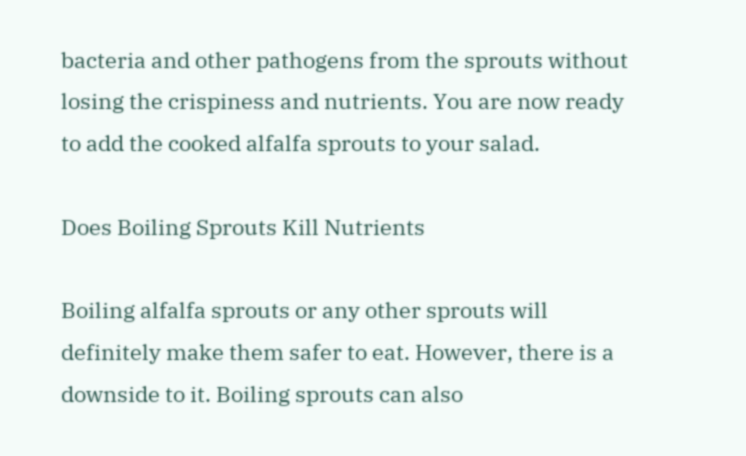bacteria and other pathogens from the sprouts without losing the crispiness and nutrients. You are now ready to add the cooked alfalfa sprouts to your salad.

Does Boiling Sprouts Kill Nutrients

Boiling alfalfa sprouts or any other sprouts will definitely make them safer to eat. However, there is a downside to it. Boiling sprouts can also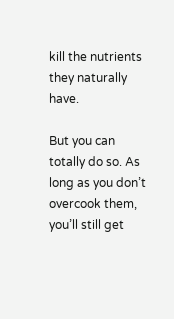kill the nutrients they naturally have.

But you can totally do so. As long as you don’t overcook them, you’ll still get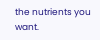the nutrients you want.